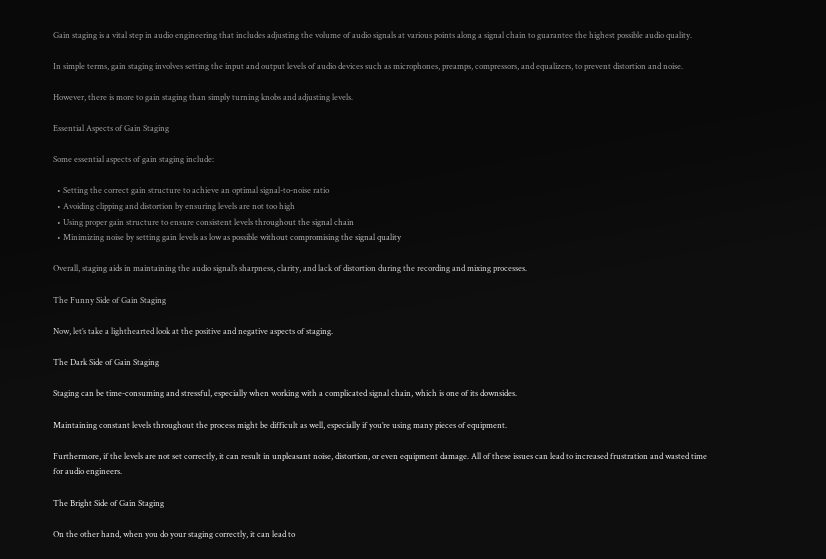Gain staging is a vital step in audio engineering that includes adjusting the volume of audio signals at various points along a signal chain to guarantee the highest possible audio quality.

In simple terms, gain staging involves setting the input and output levels of audio devices such as microphones, preamps, compressors, and equalizers, to prevent distortion and noise.

However, there is more to gain staging than simply turning knobs and adjusting levels.

Essential Aspects of Gain Staging

Some essential aspects of gain staging include:

  • Setting the correct gain structure to achieve an optimal signal-to-noise ratio
  • Avoiding clipping and distortion by ensuring levels are not too high
  • Using proper gain structure to ensure consistent levels throughout the signal chain
  • Minimizing noise by setting gain levels as low as possible without compromising the signal quality

Overall, staging aids in maintaining the audio signal’s sharpness, clarity, and lack of distortion during the recording and mixing processes.

The Funny Side of Gain Staging

Now, let’s take a lighthearted look at the positive and negative aspects of staging.

The Dark Side of Gain Staging

Staging can be time-consuming and stressful, especially when working with a complicated signal chain, which is one of its downsides.

Maintaining constant levels throughout the process might be difficult as well, especially if you’re using many pieces of equipment.

Furthermore, if the levels are not set correctly, it can result in unpleasant noise, distortion, or even equipment damage. All of these issues can lead to increased frustration and wasted time for audio engineers.

The Bright Side of Gain Staging

On the other hand, when you do your staging correctly, it can lead to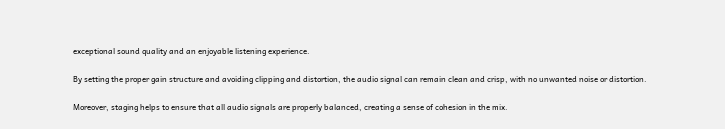exceptional sound quality and an enjoyable listening experience.

By setting the proper gain structure and avoiding clipping and distortion, the audio signal can remain clean and crisp, with no unwanted noise or distortion.

Moreover, staging helps to ensure that all audio signals are properly balanced, creating a sense of cohesion in the mix.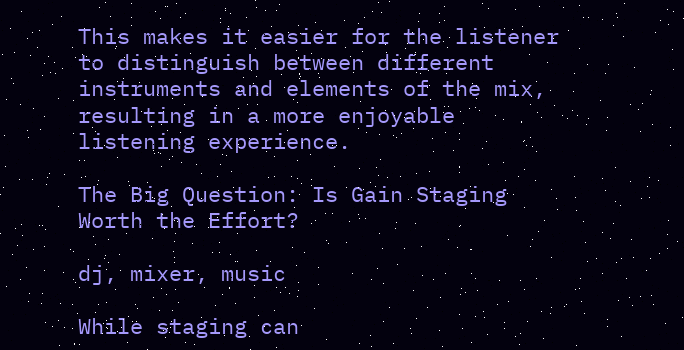This makes it easier for the listener to distinguish between different instruments and elements of the mix, resulting in a more enjoyable listening experience.

The Big Question: Is Gain Staging Worth the Effort?

dj, mixer, music

While staging can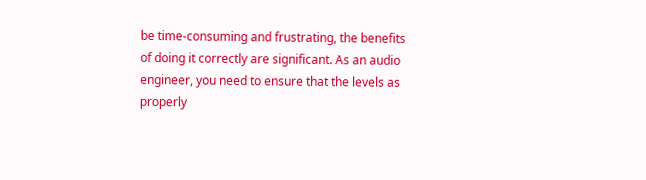be time-consuming and frustrating, the benefits of doing it correctly are significant. As an audio engineer, you need to ensure that the levels as properly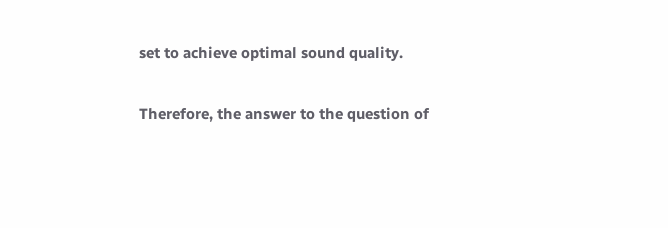set to achieve optimal sound quality.

Therefore, the answer to the question of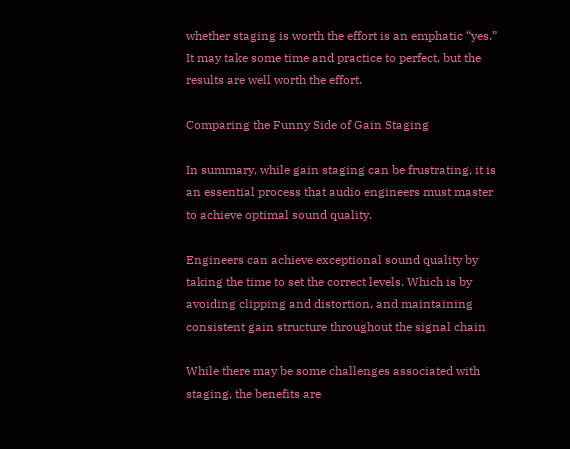whether staging is worth the effort is an emphatic “yes.” It may take some time and practice to perfect, but the results are well worth the effort.

Comparing the Funny Side of Gain Staging

In summary, while gain staging can be frustrating, it is an essential process that audio engineers must master to achieve optimal sound quality.

Engineers can achieve exceptional sound quality by taking the time to set the correct levels. Which is by avoiding clipping and distortion, and maintaining consistent gain structure throughout the signal chain

While there may be some challenges associated with staging, the benefits are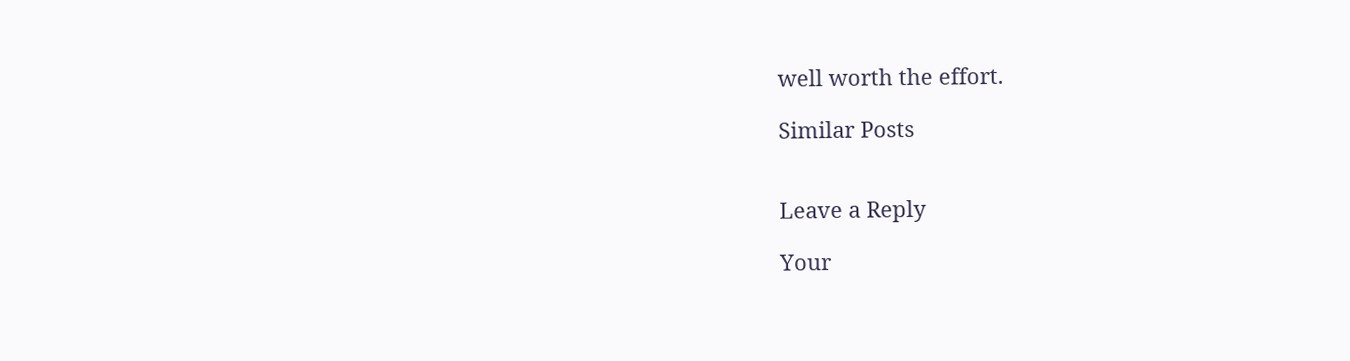well worth the effort.

Similar Posts


Leave a Reply

Your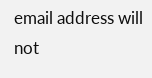email address will not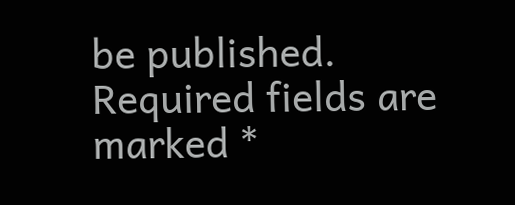be published. Required fields are marked *